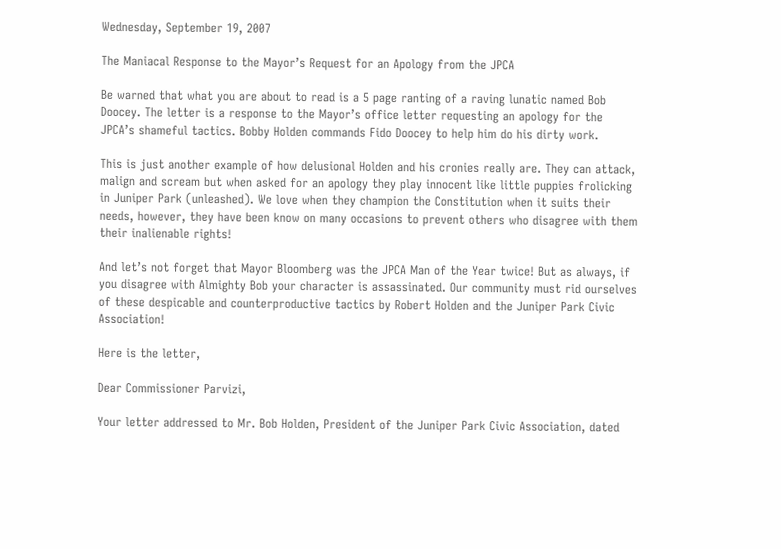Wednesday, September 19, 2007

The Maniacal Response to the Mayor’s Request for an Apology from the JPCA

Be warned that what you are about to read is a 5 page ranting of a raving lunatic named Bob Doocey. The letter is a response to the Mayor’s office letter requesting an apology for the JPCA’s shameful tactics. Bobby Holden commands Fido Doocey to help him do his dirty work.

This is just another example of how delusional Holden and his cronies really are. They can attack, malign and scream but when asked for an apology they play innocent like little puppies frolicking in Juniper Park (unleashed). We love when they champion the Constitution when it suits their needs, however, they have been know on many occasions to prevent others who disagree with them their inalienable rights!

And let’s not forget that Mayor Bloomberg was the JPCA Man of the Year twice! But as always, if you disagree with Almighty Bob your character is assassinated. Our community must rid ourselves of these despicable and counterproductive tactics by Robert Holden and the Juniper Park Civic Association!

Here is the letter,

Dear Commissioner Parvizi,

Your letter addressed to Mr. Bob Holden, President of the Juniper Park Civic Association, dated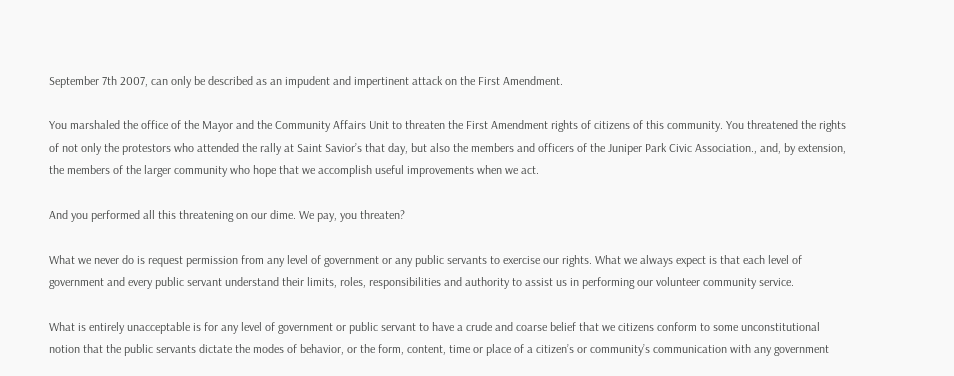September 7th 2007, can only be described as an impudent and impertinent attack on the First Amendment.

You marshaled the office of the Mayor and the Community Affairs Unit to threaten the First Amendment rights of citizens of this community. You threatened the rights of not only the protestors who attended the rally at Saint Savior’s that day, but also the members and officers of the Juniper Park Civic Association., and, by extension, the members of the larger community who hope that we accomplish useful improvements when we act.

And you performed all this threatening on our dime. We pay, you threaten?

What we never do is request permission from any level of government or any public servants to exercise our rights. What we always expect is that each level of government and every public servant understand their limits, roles, responsibilities and authority to assist us in performing our volunteer community service.

What is entirely unacceptable is for any level of government or public servant to have a crude and coarse belief that we citizens conform to some unconstitutional notion that the public servants dictate the modes of behavior, or the form, content, time or place of a citizen’s or community’s communication with any government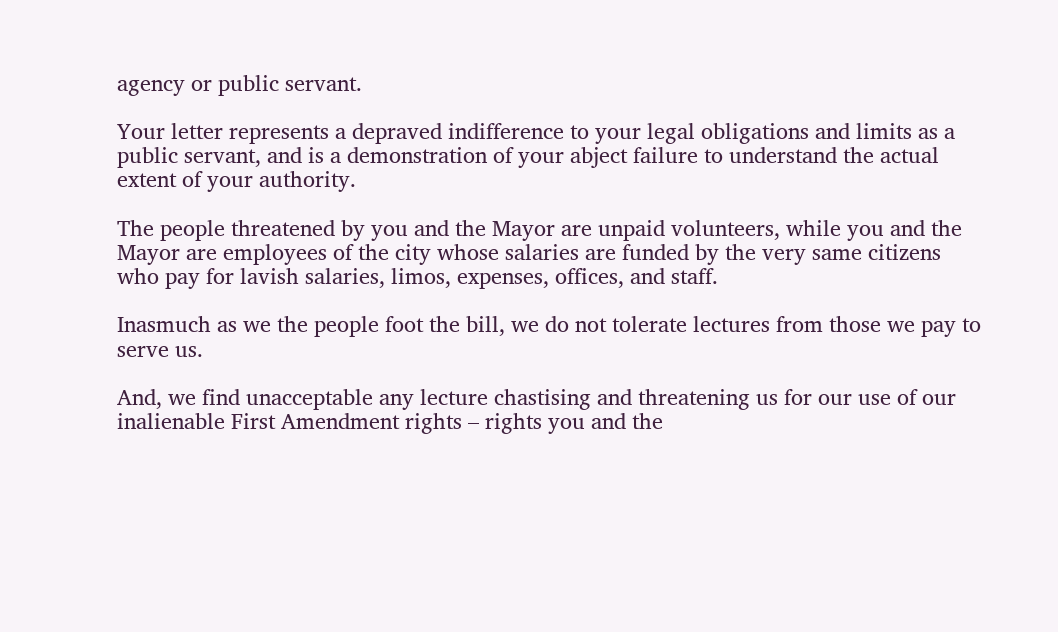agency or public servant.

Your letter represents a depraved indifference to your legal obligations and limits as a public servant, and is a demonstration of your abject failure to understand the actual extent of your authority.

The people threatened by you and the Mayor are unpaid volunteers, while you and the Mayor are employees of the city whose salaries are funded by the very same citizens who pay for lavish salaries, limos, expenses, offices, and staff.

Inasmuch as we the people foot the bill, we do not tolerate lectures from those we pay to serve us.

And, we find unacceptable any lecture chastising and threatening us for our use of our inalienable First Amendment rights – rights you and the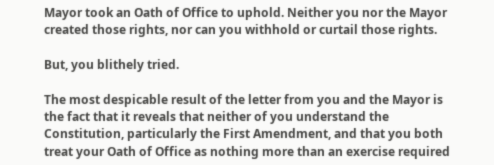Mayor took an Oath of Office to uphold. Neither you nor the Mayor created those rights, nor can you withhold or curtail those rights.

But, you blithely tried.

The most despicable result of the letter from you and the Mayor is the fact that it reveals that neither of you understand the Constitution, particularly the First Amendment, and that you both treat your Oath of Office as nothing more than an exercise required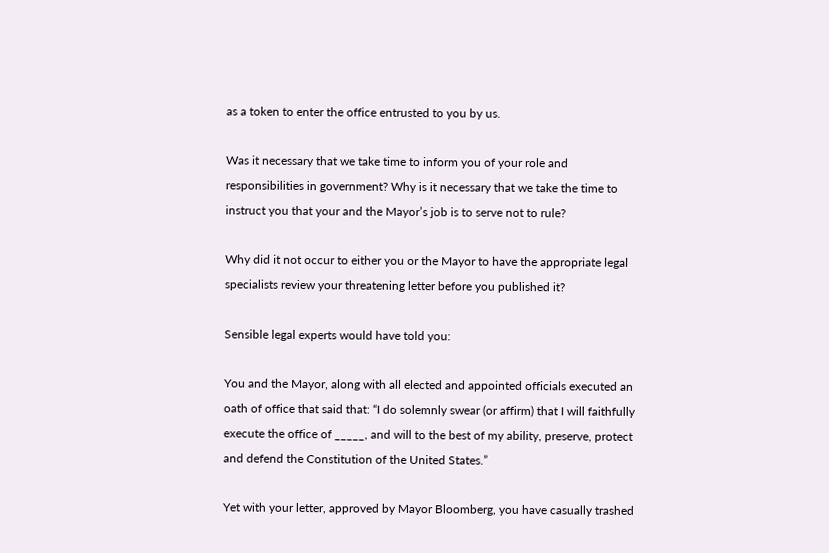as a token to enter the office entrusted to you by us.

Was it necessary that we take time to inform you of your role and responsibilities in government? Why is it necessary that we take the time to instruct you that your and the Mayor’s job is to serve not to rule?

Why did it not occur to either you or the Mayor to have the appropriate legal specialists review your threatening letter before you published it?

Sensible legal experts would have told you:

You and the Mayor, along with all elected and appointed officials executed an oath of office that said that: “I do solemnly swear (or affirm) that I will faithfully execute the office of _____, and will to the best of my ability, preserve, protect and defend the Constitution of the United States.”

Yet with your letter, approved by Mayor Bloomberg, you have casually trashed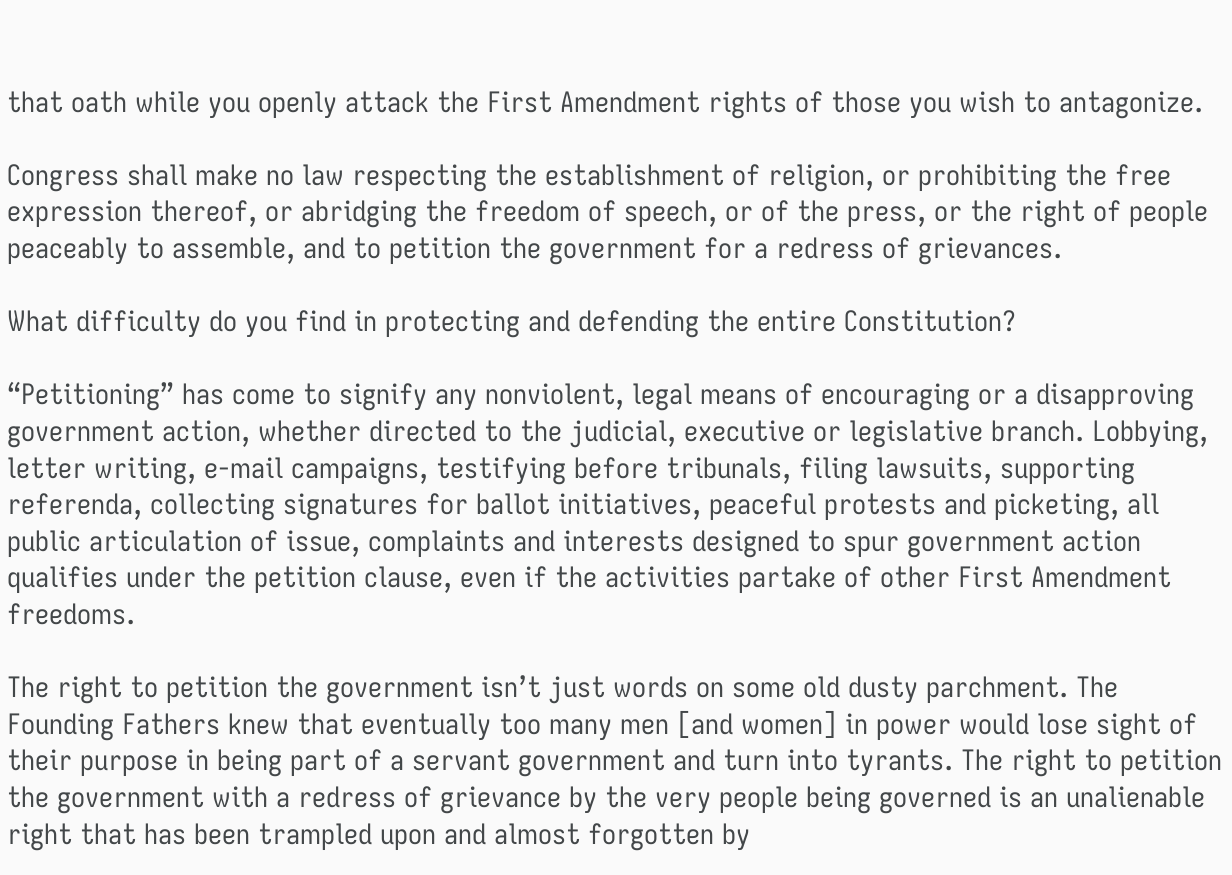that oath while you openly attack the First Amendment rights of those you wish to antagonize.

Congress shall make no law respecting the establishment of religion, or prohibiting the free expression thereof, or abridging the freedom of speech, or of the press, or the right of people peaceably to assemble, and to petition the government for a redress of grievances.

What difficulty do you find in protecting and defending the entire Constitution?

“Petitioning” has come to signify any nonviolent, legal means of encouraging or a disapproving government action, whether directed to the judicial, executive or legislative branch. Lobbying, letter writing, e-mail campaigns, testifying before tribunals, filing lawsuits, supporting referenda, collecting signatures for ballot initiatives, peaceful protests and picketing, all public articulation of issue, complaints and interests designed to spur government action qualifies under the petition clause, even if the activities partake of other First Amendment freedoms.

The right to petition the government isn’t just words on some old dusty parchment. The Founding Fathers knew that eventually too many men [and women] in power would lose sight of their purpose in being part of a servant government and turn into tyrants. The right to petition the government with a redress of grievance by the very people being governed is an unalienable right that has been trampled upon and almost forgotten by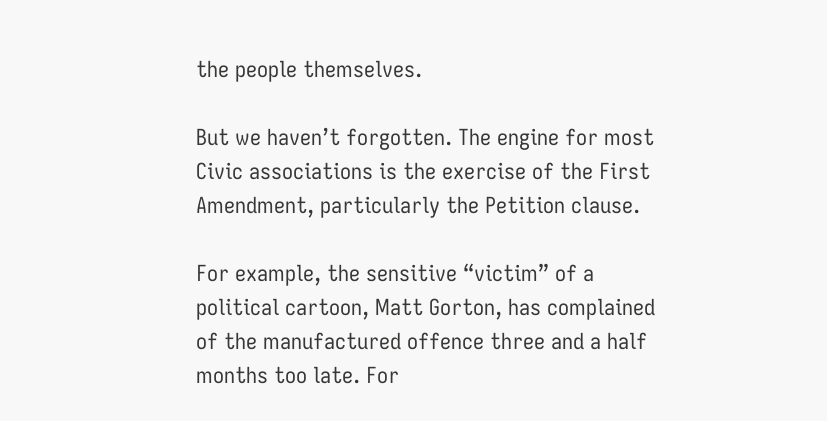the people themselves.

But we haven’t forgotten. The engine for most Civic associations is the exercise of the First Amendment, particularly the Petition clause.

For example, the sensitive “victim” of a political cartoon, Matt Gorton, has complained of the manufactured offence three and a half months too late. For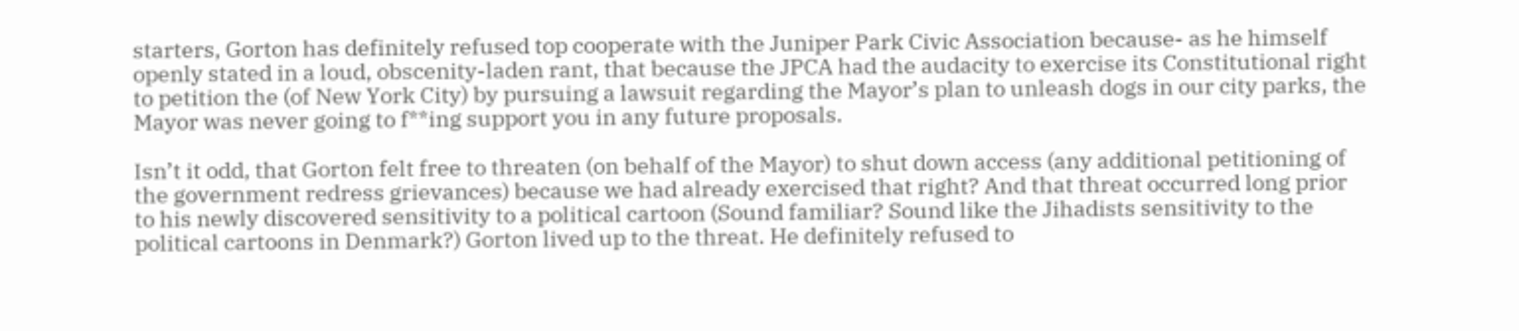starters, Gorton has definitely refused top cooperate with the Juniper Park Civic Association because- as he himself openly stated in a loud, obscenity-laden rant, that because the JPCA had the audacity to exercise its Constitutional right to petition the (of New York City) by pursuing a lawsuit regarding the Mayor’s plan to unleash dogs in our city parks, the Mayor was never going to f**ing support you in any future proposals.

Isn’t it odd, that Gorton felt free to threaten (on behalf of the Mayor) to shut down access (any additional petitioning of the government redress grievances) because we had already exercised that right? And that threat occurred long prior to his newly discovered sensitivity to a political cartoon (Sound familiar? Sound like the Jihadists sensitivity to the political cartoons in Denmark?) Gorton lived up to the threat. He definitely refused to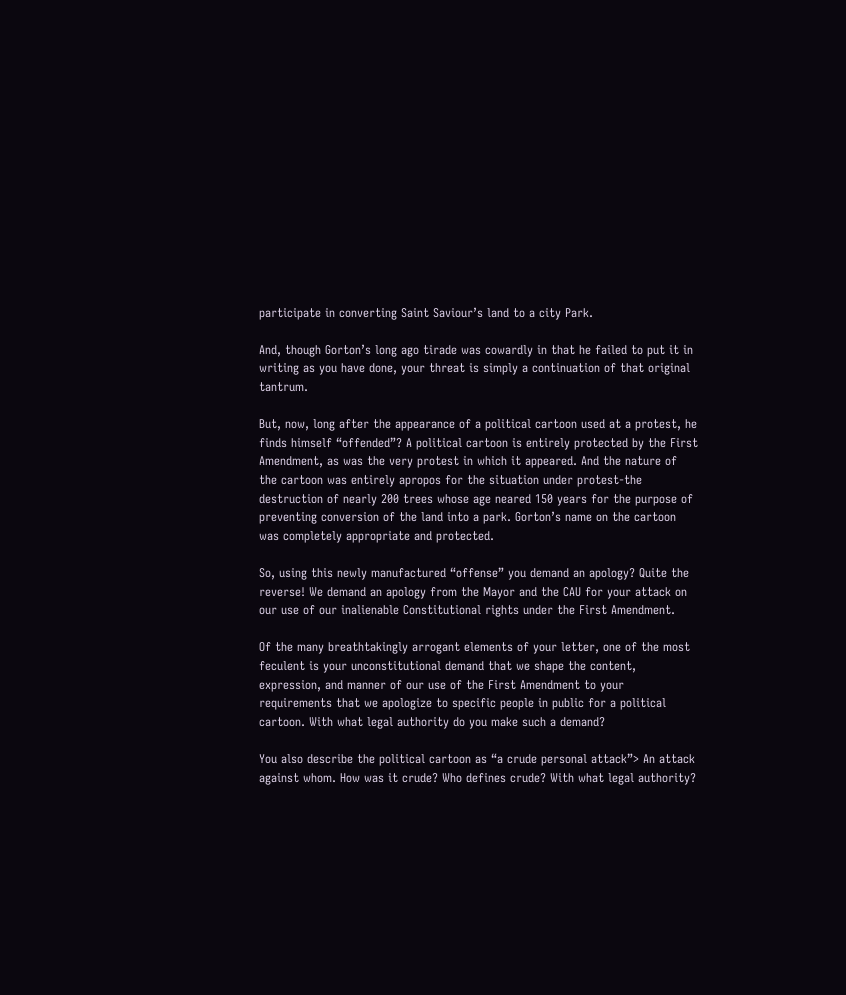participate in converting Saint Saviour’s land to a city Park.

And, though Gorton’s long ago tirade was cowardly in that he failed to put it in writing as you have done, your threat is simply a continuation of that original tantrum.

But, now, long after the appearance of a political cartoon used at a protest, he finds himself “offended”? A political cartoon is entirely protected by the First Amendment, as was the very protest in which it appeared. And the nature of the cartoon was entirely apropos for the situation under protest-the destruction of nearly 200 trees whose age neared 150 years for the purpose of preventing conversion of the land into a park. Gorton’s name on the cartoon was completely appropriate and protected.

So, using this newly manufactured “offense” you demand an apology? Quite the reverse! We demand an apology from the Mayor and the CAU for your attack on our use of our inalienable Constitutional rights under the First Amendment.

Of the many breathtakingly arrogant elements of your letter, one of the most feculent is your unconstitutional demand that we shape the content, expression, and manner of our use of the First Amendment to your requirements that we apologize to specific people in public for a political cartoon. With what legal authority do you make such a demand?

You also describe the political cartoon as “a crude personal attack”> An attack against whom. How was it crude? Who defines crude? With what legal authority?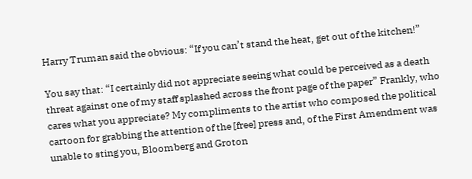Harry Truman said the obvious: “If you can’t stand the heat, get out of the kitchen!”

You say that: “I certainly did not appreciate seeing what could be perceived as a death threat against one of my staff splashed across the front page of the paper” Frankly, who cares what you appreciate? My compliments to the artist who composed the political cartoon for grabbing the attention of the [free] press and, of the First Amendment was unable to sting you, Bloomberg and Groton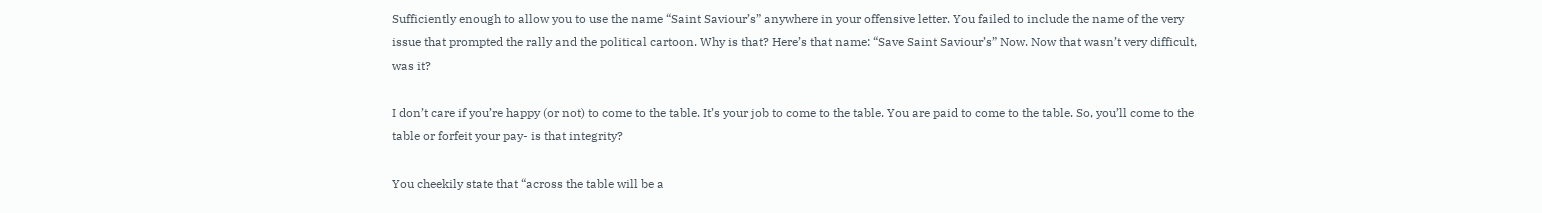Sufficiently enough to allow you to use the name “Saint Saviour’s” anywhere in your offensive letter. You failed to include the name of the very issue that prompted the rally and the political cartoon. Why is that? Here’s that name: “Save Saint Saviour’s” Now. Now that wasn’t very difficult, was it?

I don’t care if you’re happy (or not) to come to the table. It’s your job to come to the table. You are paid to come to the table. So, you’ll come to the table or forfeit your pay- is that integrity?

You cheekily state that “across the table will be a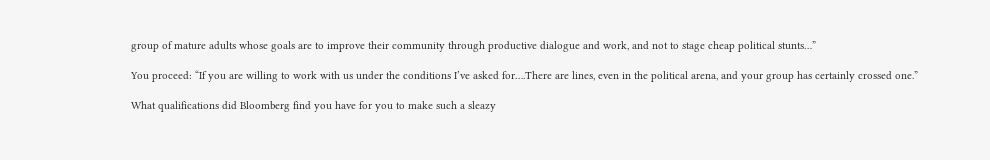group of mature adults whose goals are to improve their community through productive dialogue and work, and not to stage cheap political stunts…”

You proceed: “If you are willing to work with us under the conditions I’ve asked for….There are lines, even in the political arena, and your group has certainly crossed one.”

What qualifications did Bloomberg find you have for you to make such a sleazy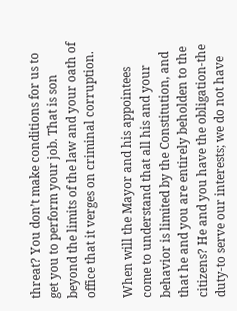threat? You don’t make conditions for us to get you to perform your job. That is son beyond the limits of the law and your oath of office that it verges on criminal corruption.

When will the Mayor and his appointees come to understand that all his and your behavior is limited by the Constitution, and that he and you are entirely beholden to the citizens? He and you have the obligation-the duty-to serve our interests; we do not have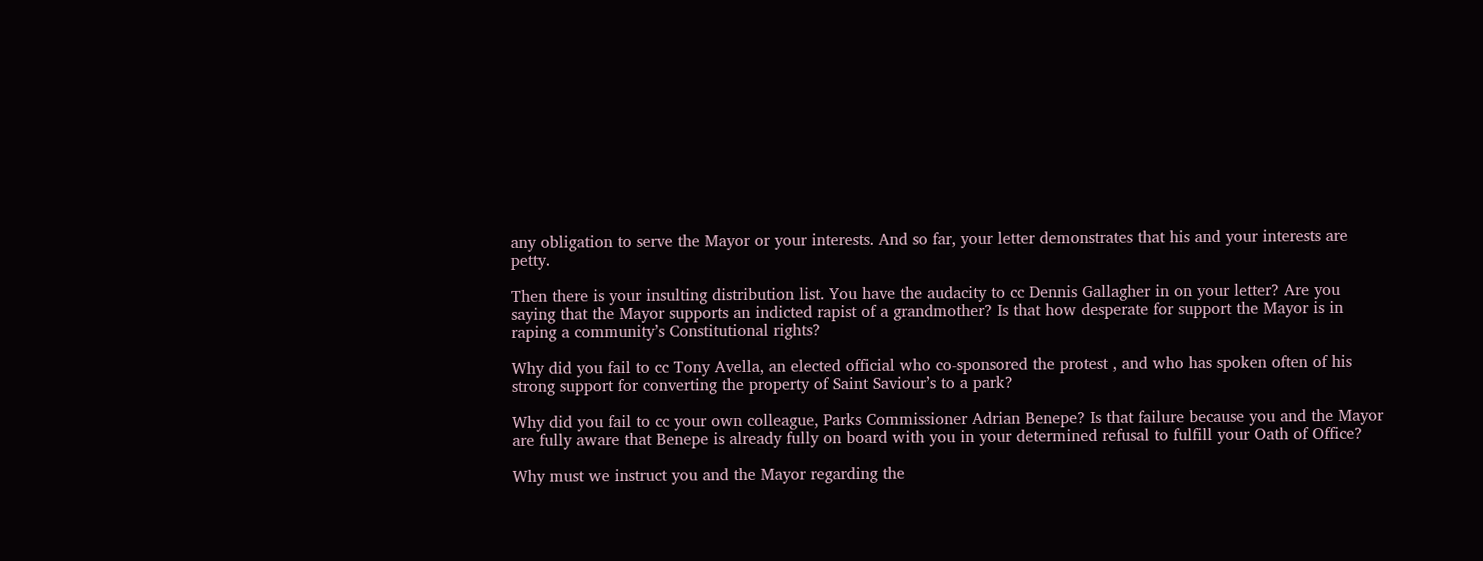any obligation to serve the Mayor or your interests. And so far, your letter demonstrates that his and your interests are petty.

Then there is your insulting distribution list. You have the audacity to cc Dennis Gallagher in on your letter? Are you saying that the Mayor supports an indicted rapist of a grandmother? Is that how desperate for support the Mayor is in raping a community’s Constitutional rights?

Why did you fail to cc Tony Avella, an elected official who co-sponsored the protest , and who has spoken often of his strong support for converting the property of Saint Saviour’s to a park?

Why did you fail to cc your own colleague, Parks Commissioner Adrian Benepe? Is that failure because you and the Mayor are fully aware that Benepe is already fully on board with you in your determined refusal to fulfill your Oath of Office?

Why must we instruct you and the Mayor regarding the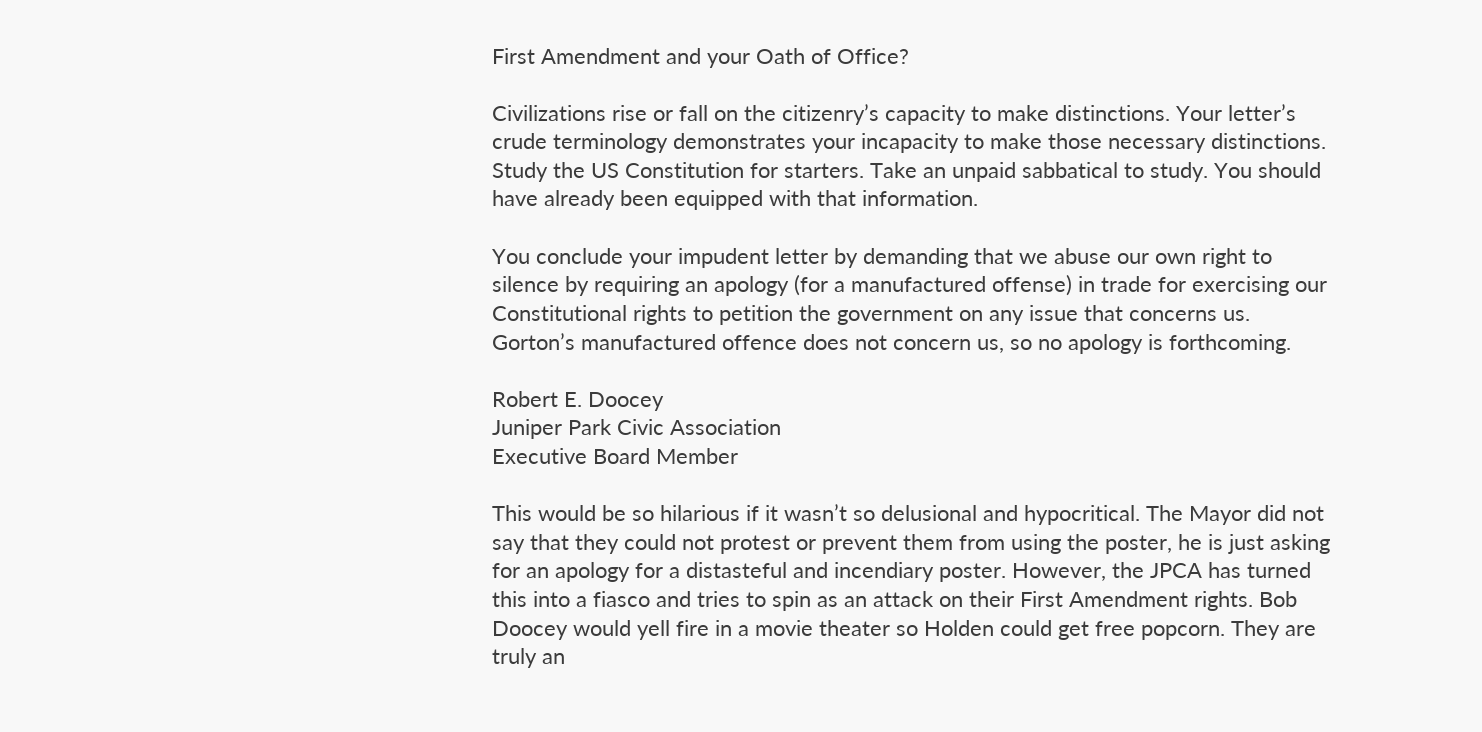First Amendment and your Oath of Office?

Civilizations rise or fall on the citizenry’s capacity to make distinctions. Your letter’s crude terminology demonstrates your incapacity to make those necessary distinctions. Study the US Constitution for starters. Take an unpaid sabbatical to study. You should have already been equipped with that information.

You conclude your impudent letter by demanding that we abuse our own right to silence by requiring an apology (for a manufactured offense) in trade for exercising our Constitutional rights to petition the government on any issue that concerns us. Gorton’s manufactured offence does not concern us, so no apology is forthcoming.

Robert E. Doocey
Juniper Park Civic Association
Executive Board Member

This would be so hilarious if it wasn’t so delusional and hypocritical. The Mayor did not say that they could not protest or prevent them from using the poster, he is just asking for an apology for a distasteful and incendiary poster. However, the JPCA has turned this into a fiasco and tries to spin as an attack on their First Amendment rights. Bob Doocey would yell fire in a movie theater so Holden could get free popcorn. They are truly an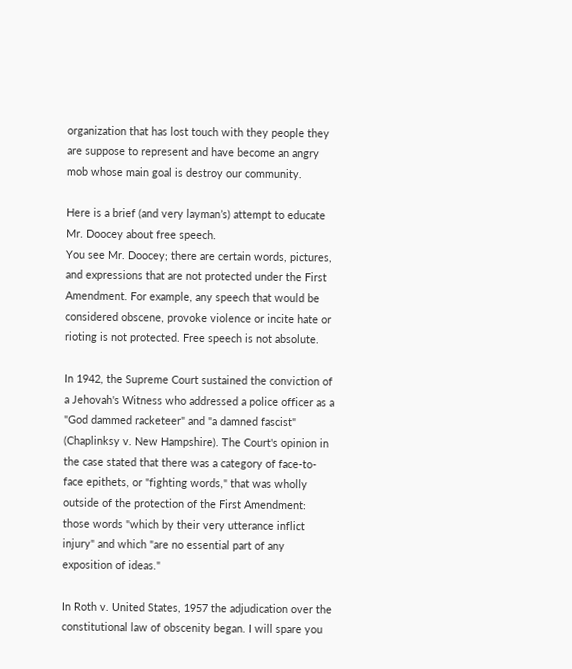organization that has lost touch with they people they are suppose to represent and have become an angry mob whose main goal is destroy our community.

Here is a brief (and very layman’s) attempt to educate Mr. Doocey about free speech.
You see Mr. Doocey; there are certain words, pictures, and expressions that are not protected under the First Amendment. For example, any speech that would be considered obscene, provoke violence or incite hate or rioting is not protected. Free speech is not absolute.

In 1942, the Supreme Court sustained the conviction of a Jehovah's Witness who addressed a police officer as a "God dammed racketeer" and "a damned fascist" (Chaplinksy v. New Hampshire). The Court's opinion in the case stated that there was a category of face-to-face epithets, or "fighting words," that was wholly outside of the protection of the First Amendment: those words "which by their very utterance inflict injury" and which "are no essential part of any exposition of ideas."

In Roth v. United States, 1957 the adjudication over the constitutional law of obscenity began. I will spare you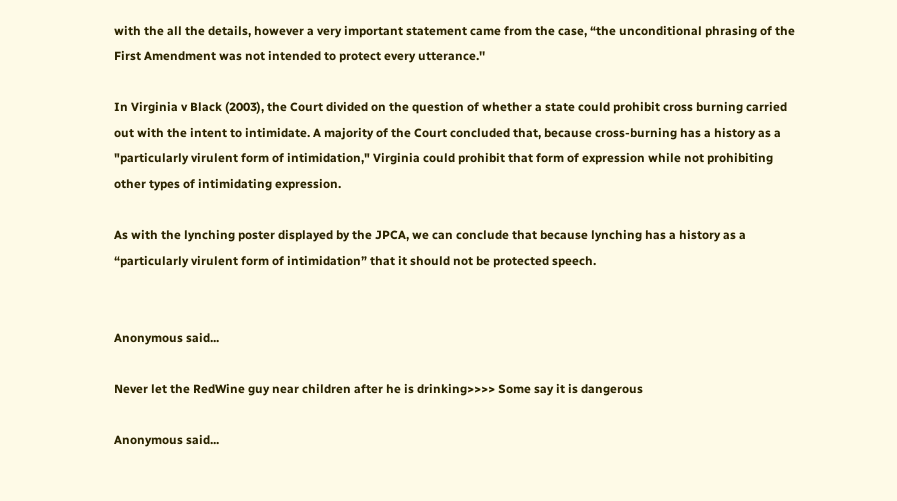with the all the details, however a very important statement came from the case, “the unconditional phrasing of the First Amendment was not intended to protect every utterance.''

In Virginia v Black (2003), the Court divided on the question of whether a state could prohibit cross burning carried out with the intent to intimidate. A majority of the Court concluded that, because cross-burning has a history as a "particularly virulent form of intimidation," Virginia could prohibit that form of expression while not prohibiting other types of intimidating expression.

As with the lynching poster displayed by the JPCA, we can conclude that because lynching has a history as a “particularly virulent form of intimidation” that it should not be protected speech.


Anonymous said...

Never let the RedWine guy near children after he is drinking>>>> Some say it is dangerous

Anonymous said...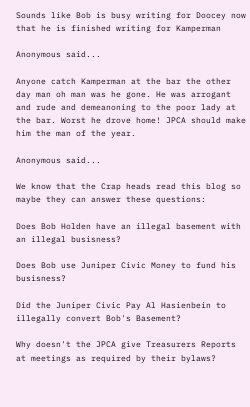Sounds like Bob is busy writing for Doocey now that he is finished writing for Kamperman

Anonymous said...

Anyone catch Kamperman at the bar the other day man oh man was he gone. He was arrogant and rude and demeanoning to the poor lady at the bar. Worst he drove home! JPCA should make him the man of the year.

Anonymous said...

We know that the Crap heads read this blog so maybe they can answer these questions:

Does Bob Holden have an illegal basement with an illegal busisness?

Does Bob use Juniper Civic Money to fund his busisness?

Did the Juniper Civic Pay Al Hasienbein to illegally convert Bob's Basement?

Why doesn't the JPCA give Treasurers Reports at meetings as required by their bylaws?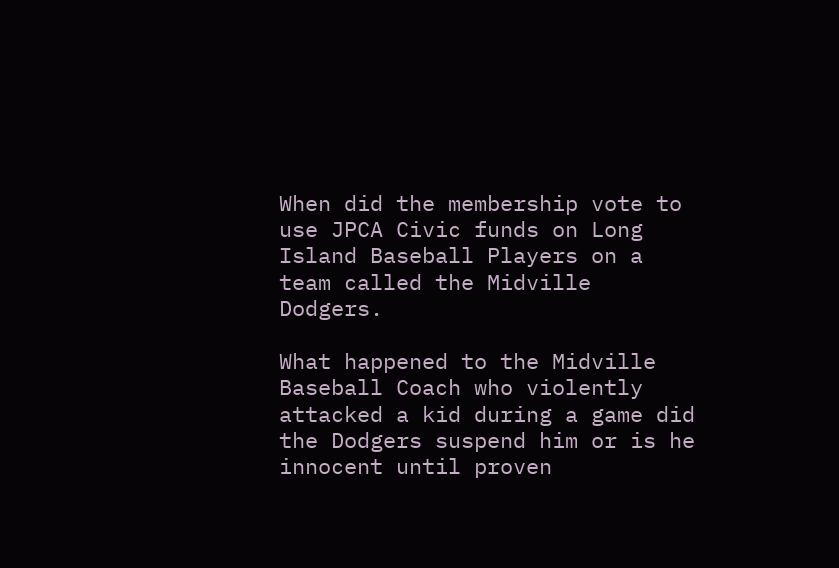When did the membership vote to use JPCA Civic funds on Long Island Baseball Players on a team called the Midville Dodgers.

What happened to the Midville Baseball Coach who violently attacked a kid during a game did the Dodgers suspend him or is he innocent until proven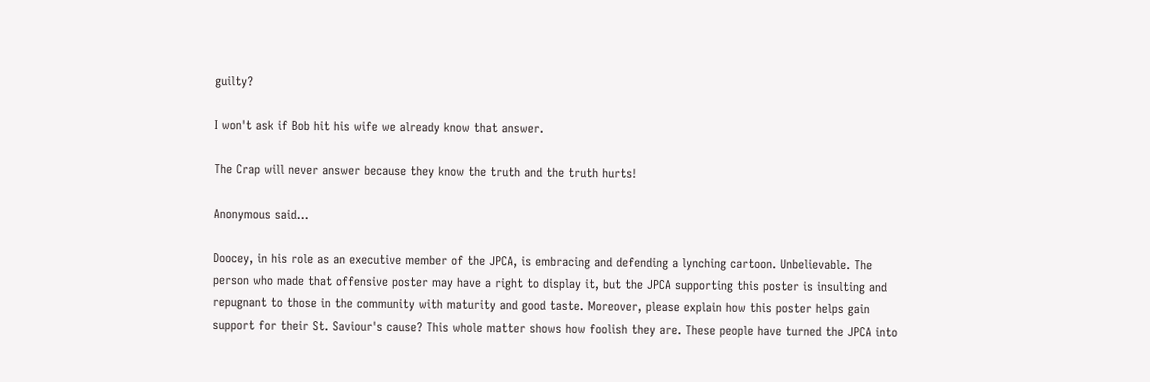guilty?

I won't ask if Bob hit his wife we already know that answer.

The Crap will never answer because they know the truth and the truth hurts!

Anonymous said...

Doocey, in his role as an executive member of the JPCA, is embracing and defending a lynching cartoon. Unbelievable. The person who made that offensive poster may have a right to display it, but the JPCA supporting this poster is insulting and repugnant to those in the community with maturity and good taste. Moreover, please explain how this poster helps gain support for their St. Saviour's cause? This whole matter shows how foolish they are. These people have turned the JPCA into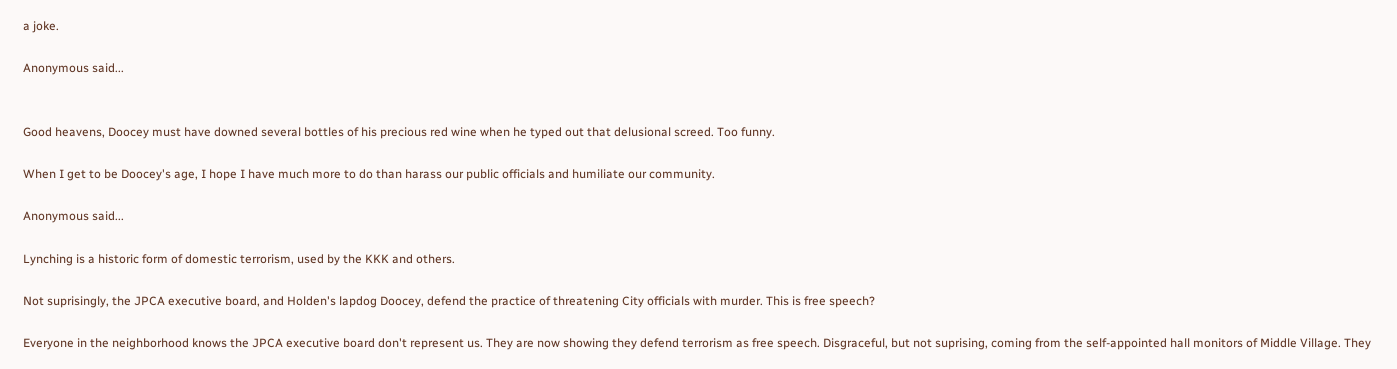a joke.

Anonymous said...


Good heavens, Doocey must have downed several bottles of his precious red wine when he typed out that delusional screed. Too funny.

When I get to be Doocey's age, I hope I have much more to do than harass our public officials and humiliate our community.

Anonymous said...

Lynching is a historic form of domestic terrorism, used by the KKK and others.

Not suprisingly, the JPCA executive board, and Holden's lapdog Doocey, defend the practice of threatening City officials with murder. This is free speech?

Everyone in the neighborhood knows the JPCA executive board don't represent us. They are now showing they defend terrorism as free speech. Disgraceful, but not suprising, coming from the self-appointed hall monitors of Middle Village. They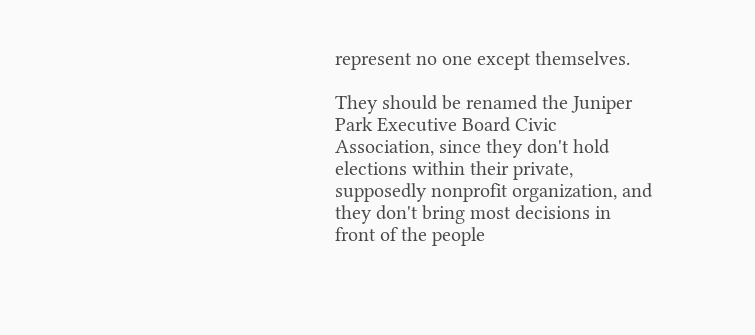represent no one except themselves.

They should be renamed the Juniper Park Executive Board Civic Association, since they don't hold elections within their private, supposedly nonprofit organization, and they don't bring most decisions in front of the people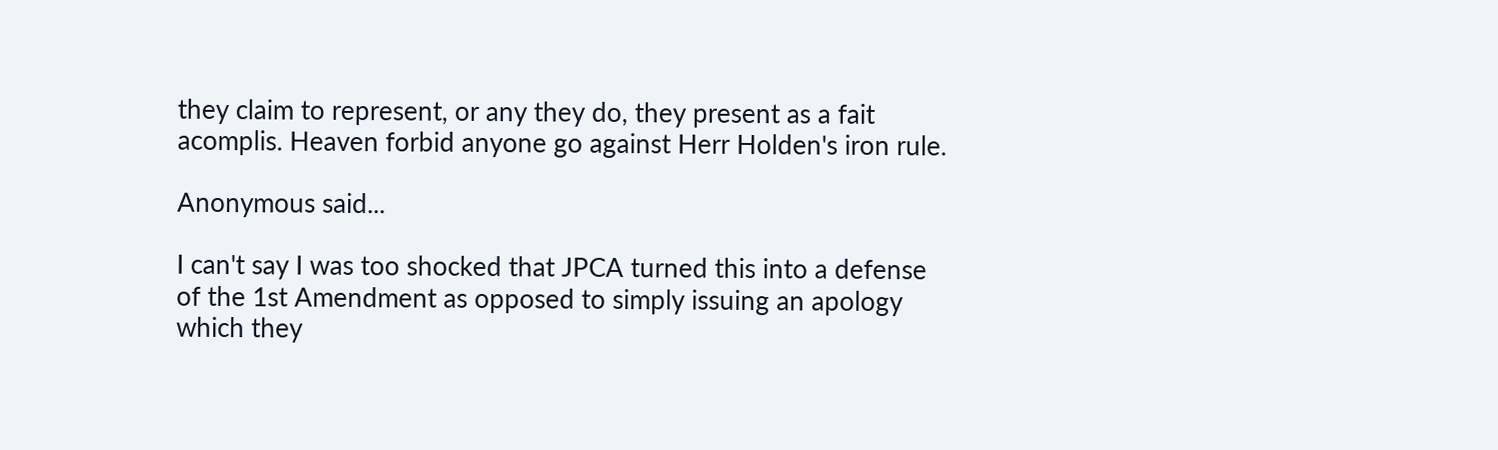they claim to represent, or any they do, they present as a fait acomplis. Heaven forbid anyone go against Herr Holden's iron rule.

Anonymous said...

I can't say I was too shocked that JPCA turned this into a defense of the 1st Amendment as opposed to simply issuing an apology which they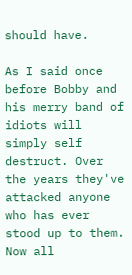should have.

As I said once before Bobby and his merry band of idiots will simply self destruct. Over the years they've attacked anyone who has ever stood up to them. Now all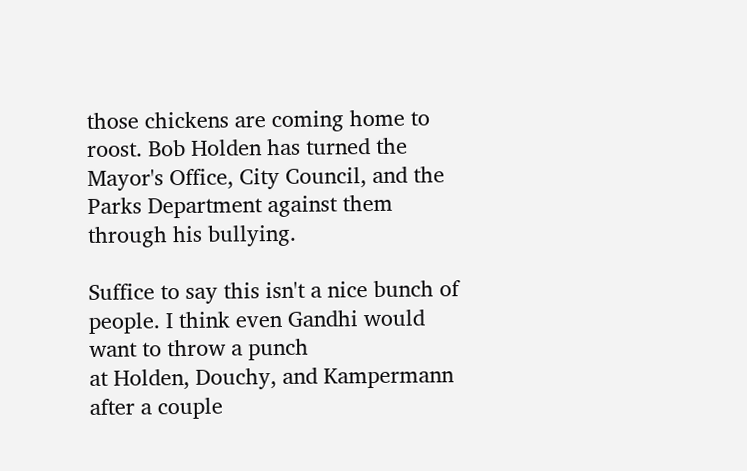those chickens are coming home to roost. Bob Holden has turned the Mayor's Office, City Council, and the Parks Department against them through his bullying.

Suffice to say this isn't a nice bunch of people. I think even Gandhi would want to throw a punch
at Holden, Douchy, and Kampermann after a couple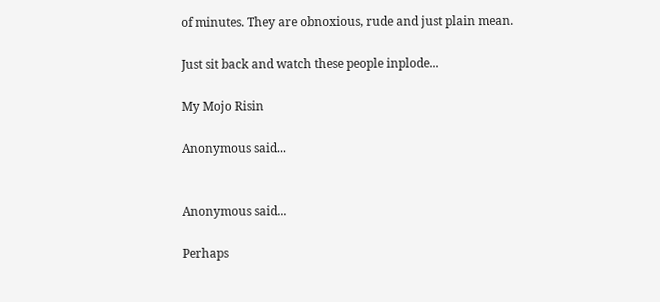of minutes. They are obnoxious, rude and just plain mean.

Just sit back and watch these people inplode...

My Mojo Risin

Anonymous said...


Anonymous said...

Perhaps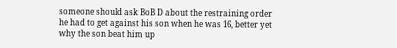someone should ask BoB D about the restraining order he had to get against his son when he was 16, better yet why the son beat him up